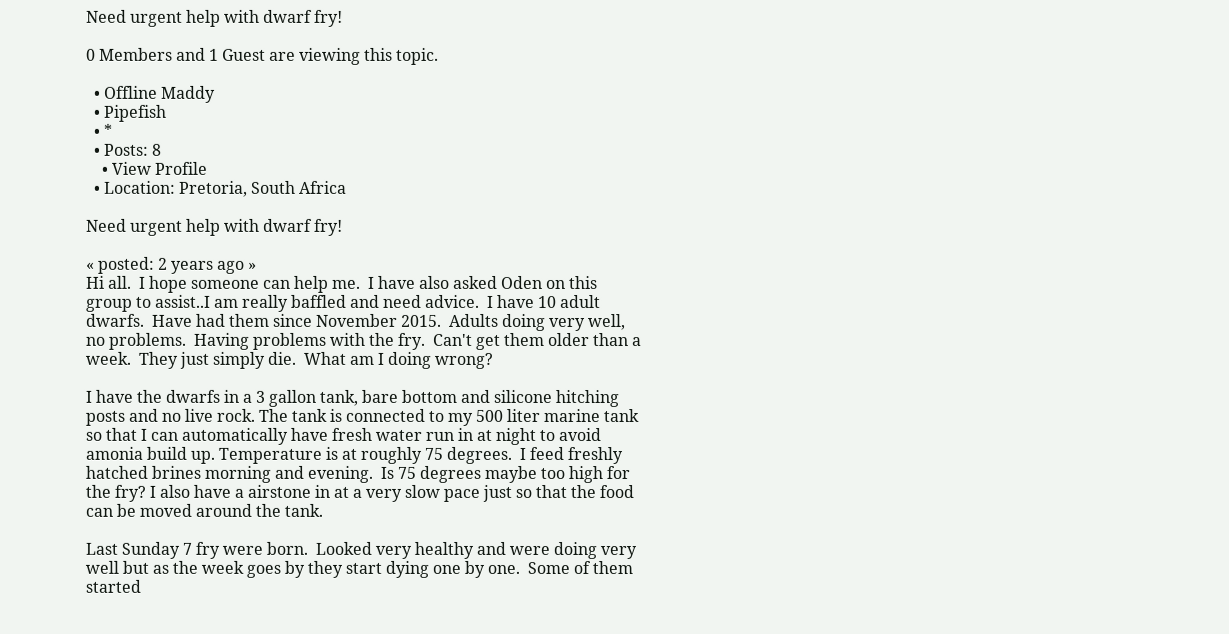Need urgent help with dwarf fry!

0 Members and 1 Guest are viewing this topic.

  • Offline Maddy
  • Pipefish
  • *
  • Posts: 8
    • View Profile
  • Location: Pretoria, South Africa

Need urgent help with dwarf fry!

« posted: 2 years ago »
Hi all.  I hope someone can help me.  I have also asked Oden on this group to assist..I am really baffled and need advice.  I have 10 adult dwarfs.  Have had them since November 2015.  Adults doing very well, no problems.  Having problems with the fry.  Can't get them older than a week.  They just simply die.  What am I doing wrong?

I have the dwarfs in a 3 gallon tank, bare bottom and silicone hitching posts and no live rock. The tank is connected to my 500 liter marine tank so that I can automatically have fresh water run in at night to avoid amonia build up. Temperature is at roughly 75 degrees.  I feed freshly hatched brines morning and evening.  Is 75 degrees maybe too high for the fry? I also have a airstone in at a very slow pace just so that the food can be moved around the tank.

Last Sunday 7 fry were born.  Looked very healthy and were doing very well but as the week goes by they start dying one by one.  Some of them started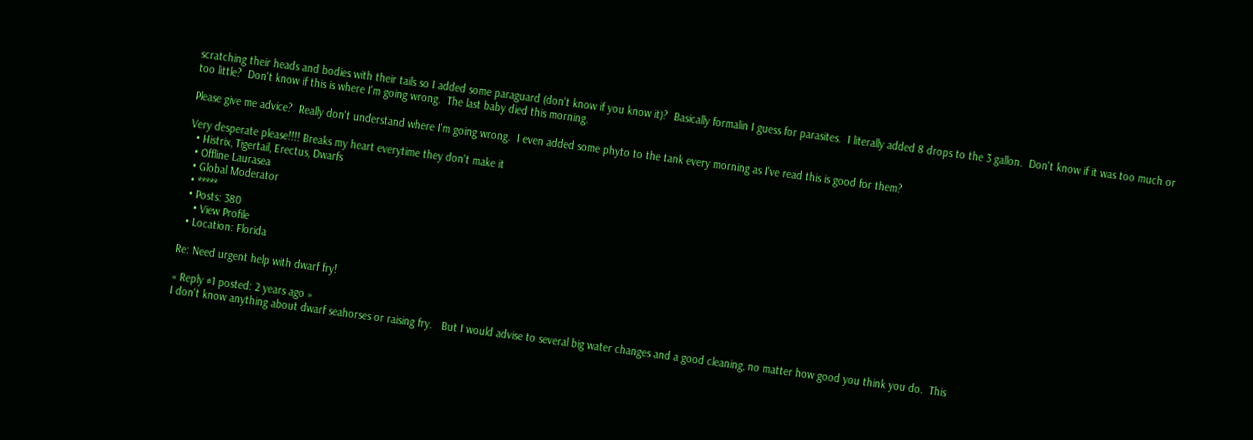scratching their heads and bodies with their tails so I added some paraguard (don't know if you know it)?  Basically formalin I guess for parasites.  I literally added 8 drops to the 3 gallon.  Don't know if it was too much or too little?  Don't know if this is where I'm going wrong.  The last baby died this morning.

Please give me advice?  Really don't understand where I'm going wrong.  I even added some phyto to the tank every morning as I've read this is good for them?

Very desperate please!!!! Breaks my heart everytime they don't make it
  • Histrix, Tigertail, Erectus, Dwarfs
  • Offline Laurasea
  • Global Moderator
  • *****
  • Posts: 380
    • View Profile
  • Location: Florida

Re: Need urgent help with dwarf fry!

« Reply #1 posted: 2 years ago »
I don't know anything about dwarf seahorses or raising fry.   But I would advise to several big water changes and a good cleaning, no matter how good you think you do.  This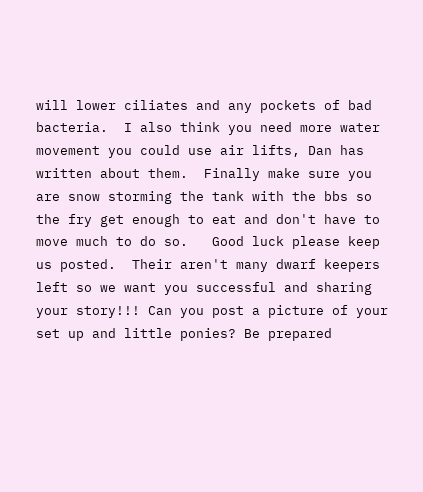will lower ciliates and any pockets of bad bacteria.  I also think you need more water movement you could use air lifts, Dan has written about them.  Finally make sure you are snow storming the tank with the bbs so the fry get enough to eat and don't have to move much to do so.   Good luck please keep us posted.  Their aren't many dwarf keepers left so we want you successful and sharing your story!!! Can you post a picture of your set up and little ponies? Be prepared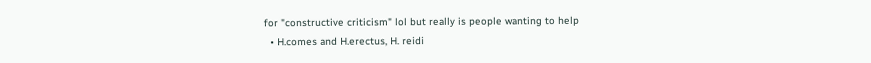for "constructive criticism" lol but really is people wanting to help
  • H.comes and H.erectus, H. reidi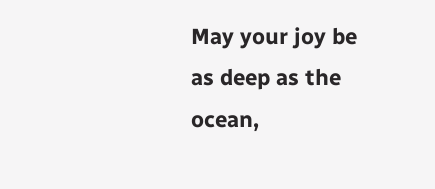May your joy be as deep as the ocean,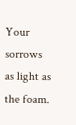Your sorrows as light as the foam.